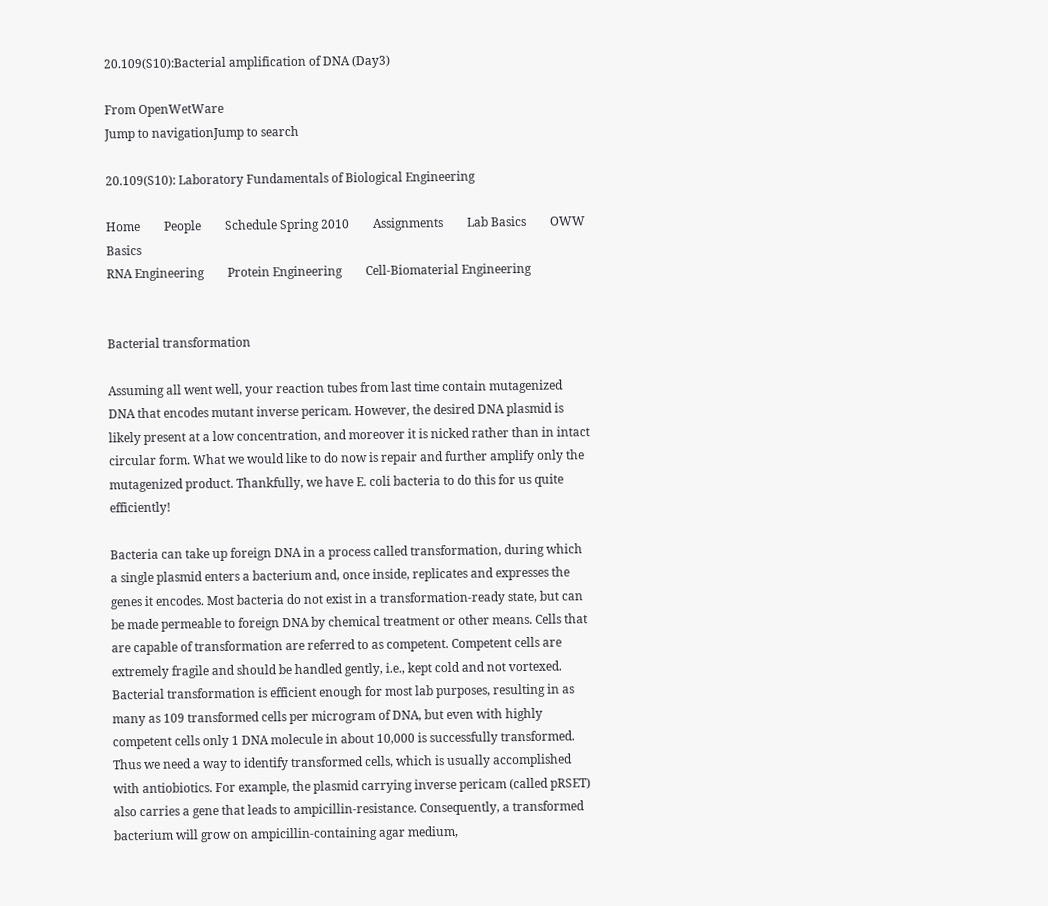20.109(S10):Bacterial amplification of DNA (Day3)

From OpenWetWare
Jump to navigationJump to search

20.109(S10): Laboratory Fundamentals of Biological Engineering

Home        People        Schedule Spring 2010        Assignments        Lab Basics        OWW Basics
RNA Engineering        Protein Engineering        Cell-Biomaterial Engineering


Bacterial transformation

Assuming all went well, your reaction tubes from last time contain mutagenized DNA that encodes mutant inverse pericam. However, the desired DNA plasmid is likely present at a low concentration, and moreover it is nicked rather than in intact circular form. What we would like to do now is repair and further amplify only the mutagenized product. Thankfully, we have E. coli bacteria to do this for us quite efficiently!

Bacteria can take up foreign DNA in a process called transformation, during which a single plasmid enters a bacterium and, once inside, replicates and expresses the genes it encodes. Most bacteria do not exist in a transformation-ready state, but can be made permeable to foreign DNA by chemical treatment or other means. Cells that are capable of transformation are referred to as competent. Competent cells are extremely fragile and should be handled gently, i.e., kept cold and not vortexed. Bacterial transformation is efficient enough for most lab purposes, resulting in as many as 109 transformed cells per microgram of DNA, but even with highly competent cells only 1 DNA molecule in about 10,000 is successfully transformed. Thus we need a way to identify transformed cells, which is usually accomplished with antiobiotics. For example, the plasmid carrying inverse pericam (called pRSET) also carries a gene that leads to ampicillin-resistance. Consequently, a transformed bacterium will grow on ampicillin-containing agar medium,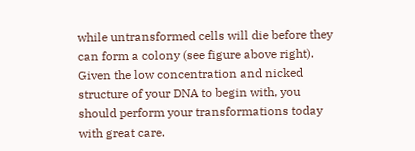while untransformed cells will die before they can form a colony (see figure above right). Given the low concentration and nicked structure of your DNA to begin with, you should perform your transformations today with great care.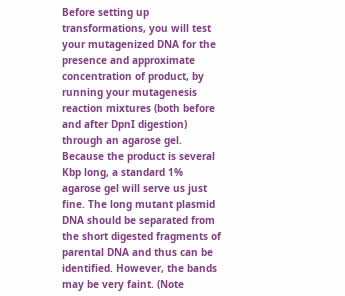Before setting up transformations, you will test your mutagenized DNA for the presence and approximate concentration of product, by running your mutagenesis reaction mixtures (both before and after DpnI digestion) through an agarose gel. Because the product is several Kbp long, a standard 1% agarose gel will serve us just fine. The long mutant plasmid DNA should be separated from the short digested fragments of parental DNA and thus can be identified. However, the bands may be very faint. (Note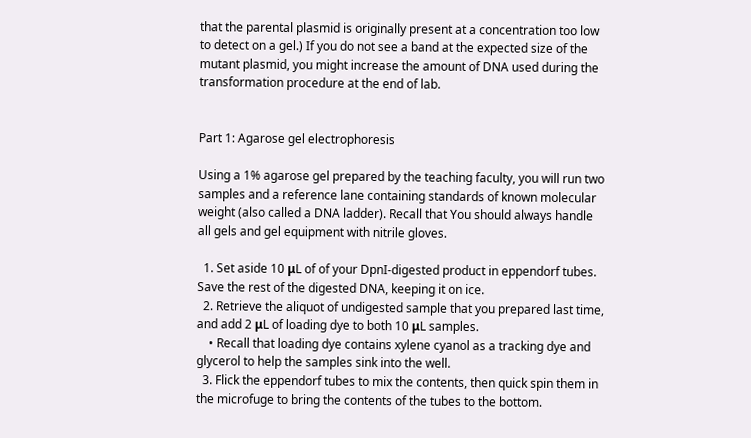that the parental plasmid is originally present at a concentration too low to detect on a gel.) If you do not see a band at the expected size of the mutant plasmid, you might increase the amount of DNA used during the transformation procedure at the end of lab.


Part 1: Agarose gel electrophoresis

Using a 1% agarose gel prepared by the teaching faculty, you will run two samples and a reference lane containing standards of known molecular weight (also called a DNA ladder). Recall that You should always handle all gels and gel equipment with nitrile gloves.

  1. Set aside 10 μL of of your DpnI-digested product in eppendorf tubes. Save the rest of the digested DNA, keeping it on ice.
  2. Retrieve the aliquot of undigested sample that you prepared last time, and add 2 μL of loading dye to both 10 μL samples.
    • Recall that loading dye contains xylene cyanol as a tracking dye and glycerol to help the samples sink into the well.
  3. Flick the eppendorf tubes to mix the contents, then quick spin them in the microfuge to bring the contents of the tubes to the bottom.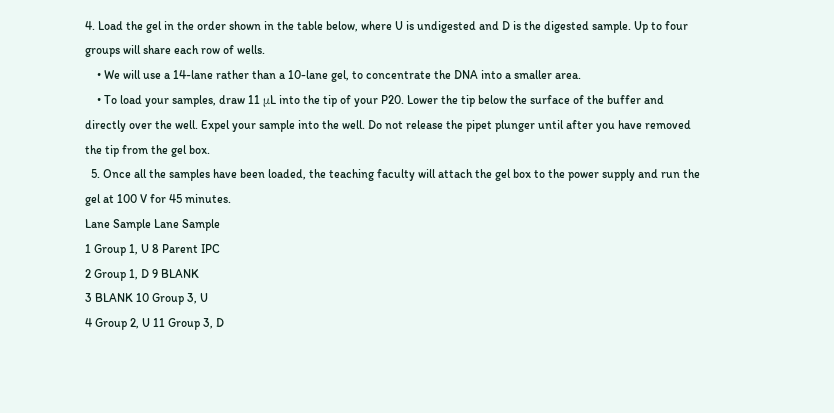4. Load the gel in the order shown in the table below, where U is undigested and D is the digested sample. Up to four groups will share each row of wells.
    • We will use a 14-lane rather than a 10-lane gel, to concentrate the DNA into a smaller area.
    • To load your samples, draw 11 μL into the tip of your P20. Lower the tip below the surface of the buffer and directly over the well. Expel your sample into the well. Do not release the pipet plunger until after you have removed the tip from the gel box.
  5. Once all the samples have been loaded, the teaching faculty will attach the gel box to the power supply and run the gel at 100 V for 45 minutes.
Lane Sample Lane Sample
1 Group 1, U 8 Parent IPC
2 Group 1, D 9 BLANK
3 BLANK 10 Group 3, U
4 Group 2, U 11 Group 3, D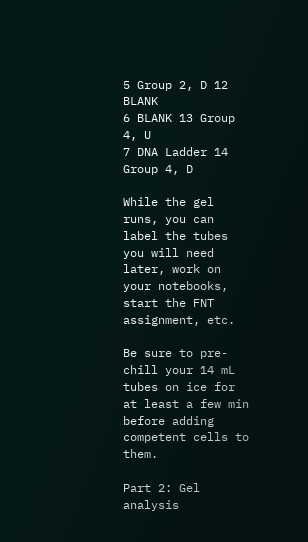5 Group 2, D 12 BLANK
6 BLANK 13 Group 4, U
7 DNA Ladder 14 Group 4, D

While the gel runs, you can label the tubes you will need later, work on your notebooks, start the FNT assignment, etc.

Be sure to pre-chill your 14 mL tubes on ice for at least a few min before adding competent cells to them.

Part 2: Gel analysis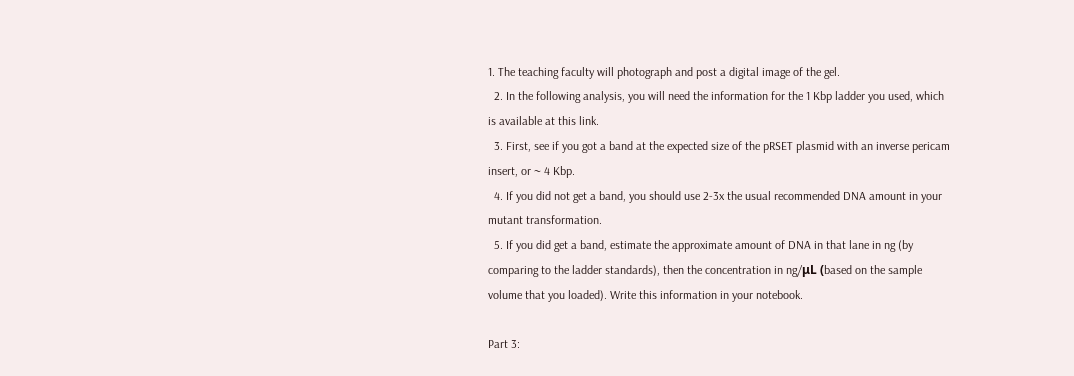1. The teaching faculty will photograph and post a digital image of the gel.
  2. In the following analysis, you will need the information for the 1 Kbp ladder you used, which is available at this link.
  3. First, see if you got a band at the expected size of the pRSET plasmid with an inverse pericam insert, or ~ 4 Kbp.
  4. If you did not get a band, you should use 2-3x the usual recommended DNA amount in your mutant transformation.
  5. If you did get a band, estimate the approximate amount of DNA in that lane in ng (by comparing to the ladder standards), then the concentration in ng/μL (based on the sample volume that you loaded). Write this information in your notebook.

Part 3: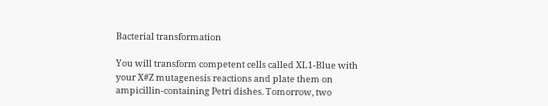Bacterial transformation

You will transform competent cells called XL1-Blue with your X#Z mutagenesis reactions and plate them on ampicillin-containing Petri dishes. Tomorrow, two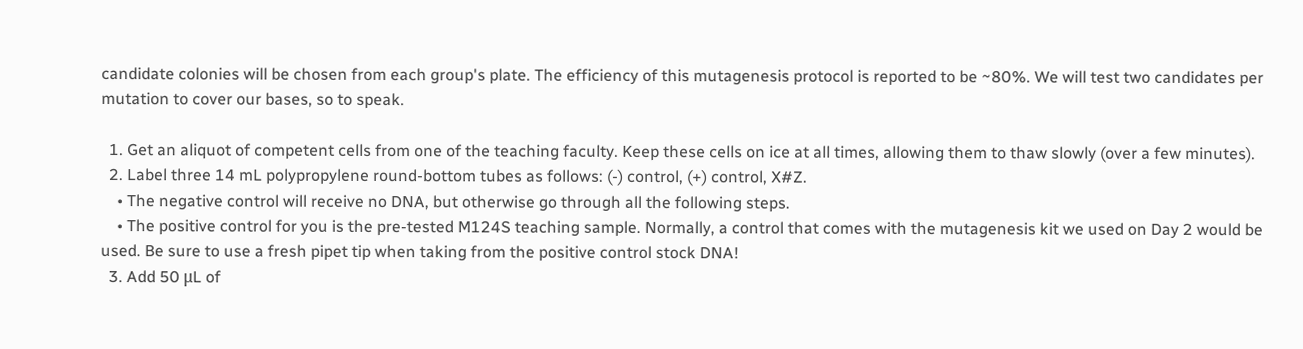candidate colonies will be chosen from each group's plate. The efficiency of this mutagenesis protocol is reported to be ~80%. We will test two candidates per mutation to cover our bases, so to speak.

  1. Get an aliquot of competent cells from one of the teaching faculty. Keep these cells on ice at all times, allowing them to thaw slowly (over a few minutes).
  2. Label three 14 mL polypropylene round-bottom tubes as follows: (-) control, (+) control, X#Z.
    • The negative control will receive no DNA, but otherwise go through all the following steps.
    • The positive control for you is the pre-tested M124S teaching sample. Normally, a control that comes with the mutagenesis kit we used on Day 2 would be used. Be sure to use a fresh pipet tip when taking from the positive control stock DNA!
  3. Add 50 μL of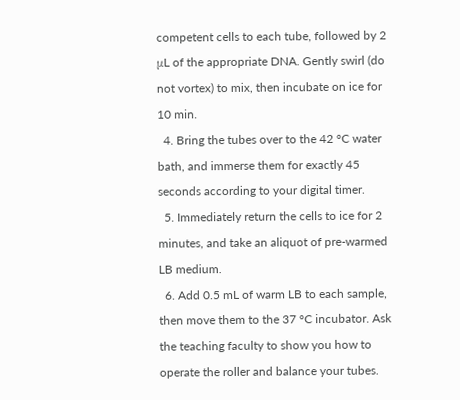competent cells to each tube, followed by 2 μL of the appropriate DNA. Gently swirl (do not vortex) to mix, then incubate on ice for 10 min.
  4. Bring the tubes over to the 42 °C water bath, and immerse them for exactly 45 seconds according to your digital timer.
  5. Immediately return the cells to ice for 2 minutes, and take an aliquot of pre-warmed LB medium.
  6. Add 0.5 mL of warm LB to each sample, then move them to the 37 °C incubator. Ask the teaching faculty to show you how to operate the roller and balance your tubes.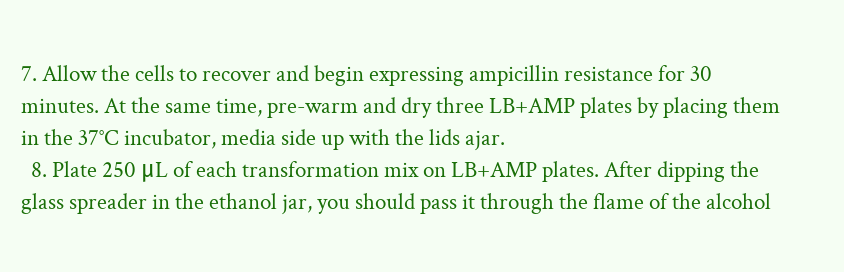7. Allow the cells to recover and begin expressing ampicillin resistance for 30 minutes. At the same time, pre-warm and dry three LB+AMP plates by placing them in the 37°C incubator, media side up with the lids ajar.
  8. Plate 250 μL of each transformation mix on LB+AMP plates. After dipping the glass spreader in the ethanol jar, you should pass it through the flame of the alcohol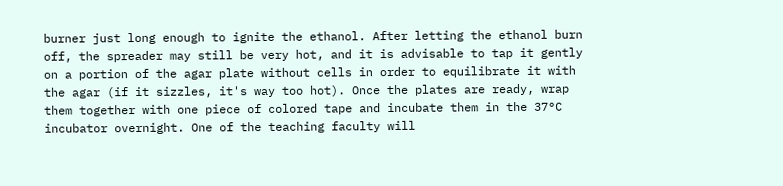burner just long enough to ignite the ethanol. After letting the ethanol burn off, the spreader may still be very hot, and it is advisable to tap it gently on a portion of the agar plate without cells in order to equilibrate it with the agar (if it sizzles, it's way too hot). Once the plates are ready, wrap them together with one piece of colored tape and incubate them in the 37°C incubator overnight. One of the teaching faculty will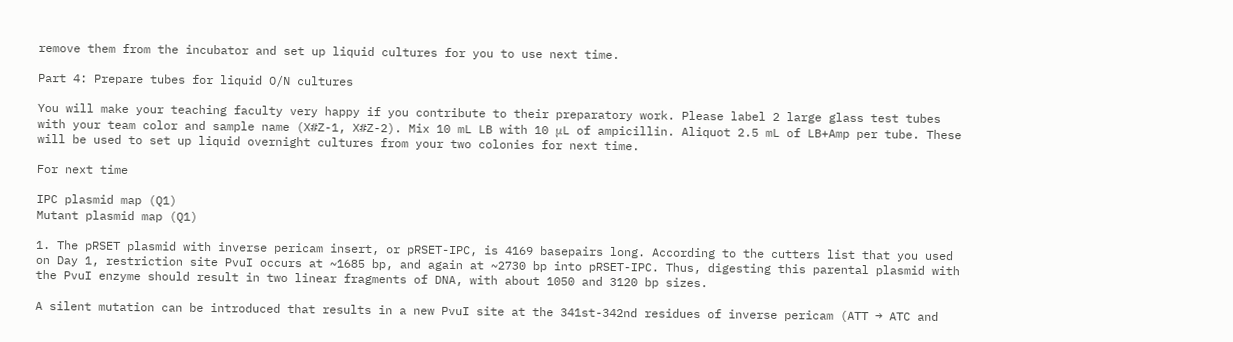remove them from the incubator and set up liquid cultures for you to use next time.

Part 4: Prepare tubes for liquid O/N cultures

You will make your teaching faculty very happy if you contribute to their preparatory work. Please label 2 large glass test tubes with your team color and sample name (X#Z-1, X#Z-2). Mix 10 mL LB with 10 μL of ampicillin. Aliquot 2.5 mL of LB+Amp per tube. These will be used to set up liquid overnight cultures from your two colonies for next time.

For next time

IPC plasmid map (Q1)
Mutant plasmid map (Q1)

1. The pRSET plasmid with inverse pericam insert, or pRSET-IPC, is 4169 basepairs long. According to the cutters list that you used on Day 1, restriction site PvuI occurs at ~1685 bp, and again at ~2730 bp into pRSET-IPC. Thus, digesting this parental plasmid with the PvuI enzyme should result in two linear fragments of DNA, with about 1050 and 3120 bp sizes.

A silent mutation can be introduced that results in a new PvuI site at the 341st-342nd residues of inverse pericam (ATT → ATC and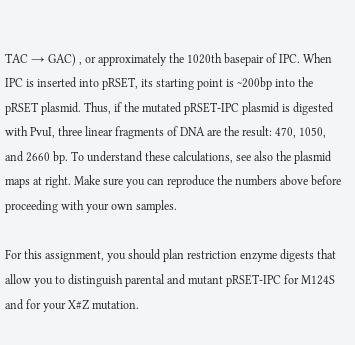TAC → GAC) , or approximately the 1020th basepair of IPC. When IPC is inserted into pRSET, its starting point is ~200bp into the pRSET plasmid. Thus, if the mutated pRSET-IPC plasmid is digested with PvuI, three linear fragments of DNA are the result: 470, 1050, and 2660 bp. To understand these calculations, see also the plasmid maps at right. Make sure you can reproduce the numbers above before proceeding with your own samples.

For this assignment, you should plan restriction enzyme digests that allow you to distinguish parental and mutant pRSET-IPC for M124S and for your X#Z mutation.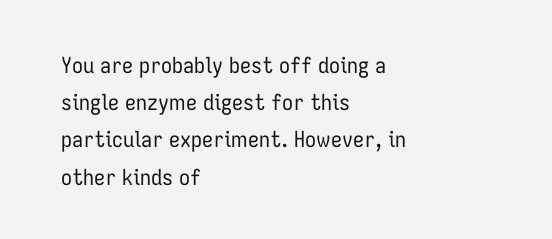You are probably best off doing a single enzyme digest for this particular experiment. However, in other kinds of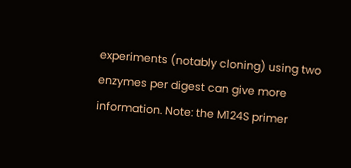experiments (notably cloning) using two enzymes per digest can give more information. Note: the M124S primer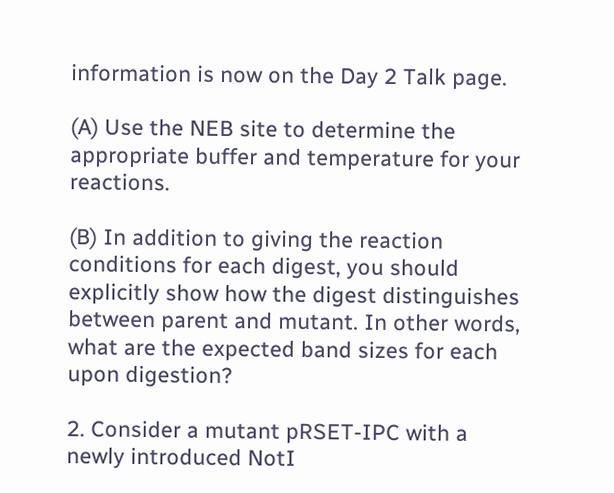information is now on the Day 2 Talk page.

(A) Use the NEB site to determine the appropriate buffer and temperature for your reactions.

(B) In addition to giving the reaction conditions for each digest, you should explicitly show how the digest distinguishes between parent and mutant. In other words, what are the expected band sizes for each upon digestion?

2. Consider a mutant pRSET-IPC with a newly introduced NotI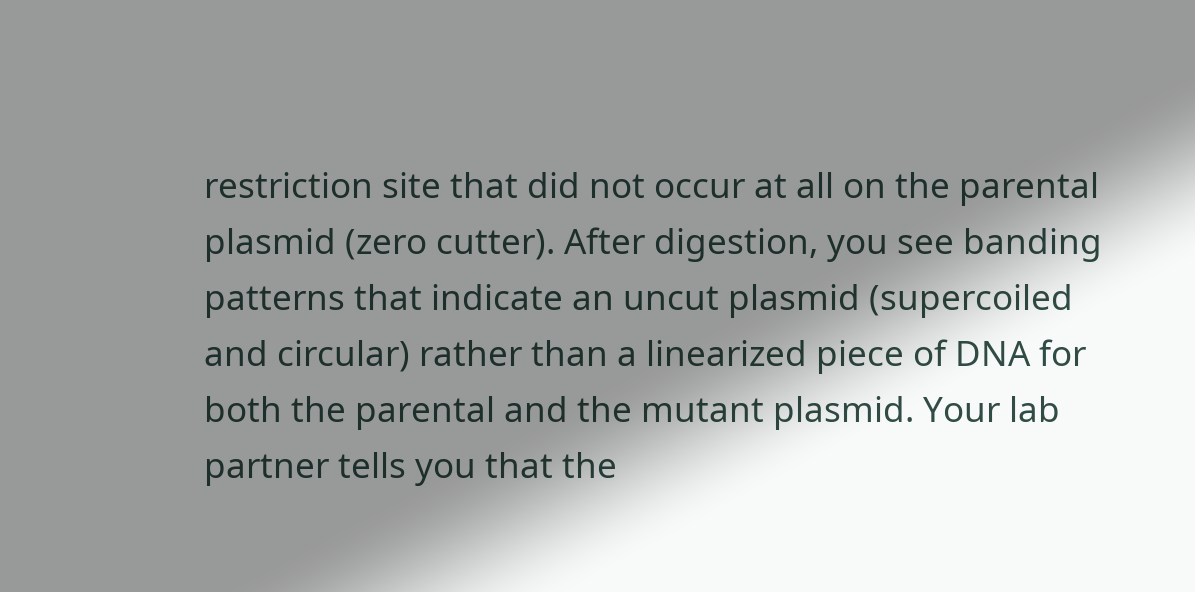restriction site that did not occur at all on the parental plasmid (zero cutter). After digestion, you see banding patterns that indicate an uncut plasmid (supercoiled and circular) rather than a linearized piece of DNA for both the parental and the mutant plasmid. Your lab partner tells you that the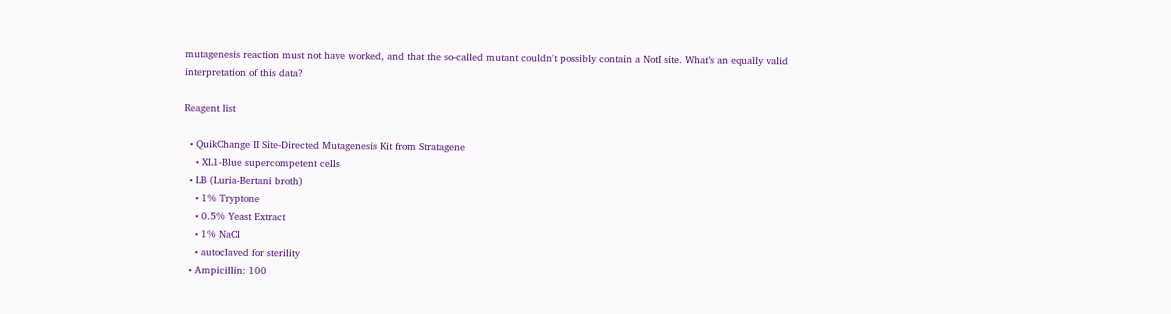mutagenesis reaction must not have worked, and that the so-called mutant couldn't possibly contain a NotI site. What’s an equally valid interpretation of this data?

Reagent list

  • QuikChange II Site-Directed Mutagenesis Kit from Stratagene
    • XL1-Blue supercompetent cells
  • LB (Luria-Bertani broth)
    • 1% Tryptone
    • 0.5% Yeast Extract
    • 1% NaCl
    • autoclaved for sterility
  • Ampicillin: 100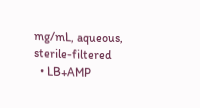mg/mL, aqueous, sterile-filtered
  • LB+AMP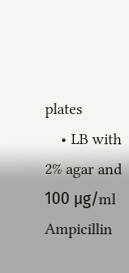plates
    • LB with 2% agar and 100 μg/ml Ampicillin